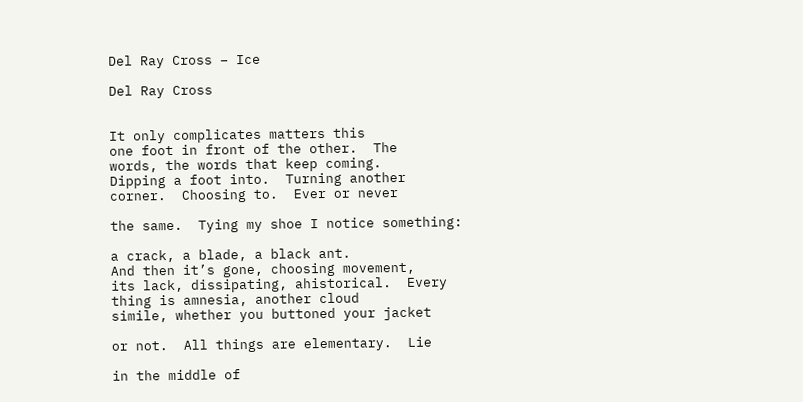Del Ray Cross – Ice

Del Ray Cross


It only complicates matters this
one foot in front of the other.  The
words, the words that keep coming.
Dipping a foot into.  Turning another
corner.  Choosing to.  Ever or never

the same.  Tying my shoe I notice something:

a crack, a blade, a black ant.
And then it’s gone, choosing movement,
its lack, dissipating, ahistorical.  Every
thing is amnesia, another cloud
simile, whether you buttoned your jacket

or not.  All things are elementary.  Lie

in the middle of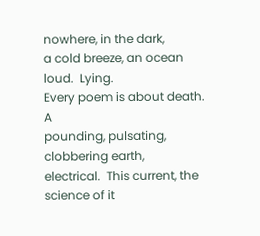nowhere, in the dark,
a cold breeze, an ocean loud.  Lying.
Every poem is about death.  A
pounding, pulsating, clobbering earth,
electrical.  This current, the science of it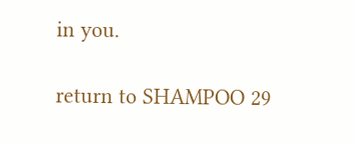in you.

return to SHAMPOO 29